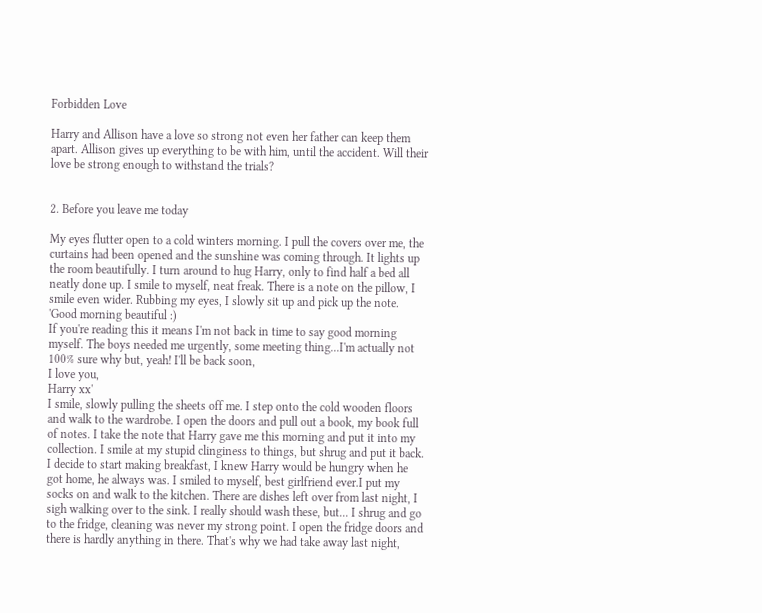Forbidden Love

Harry and Allison have a love so strong not even her father can keep them apart. Allison gives up everything to be with him, until the accident. Will their love be strong enough to withstand the trials?


2. Before you leave me today

My eyes flutter open to a cold winters morning. I pull the covers over me, the curtains had been opened and the sunshine was coming through. It lights up the room beautifully. I turn around to hug Harry, only to find half a bed all neatly done up. I smile to myself, neat freak. There is a note on the pillow, I smile even wider. Rubbing my eyes, I slowly sit up and pick up the note.
'Good morning beautiful :)
If you're reading this it means I'm not back in time to say good morning myself. The boys needed me urgently, some meeting thing...I'm actually not 100% sure why but, yeah! I'll be back soon,
I love you,
Harry xx'
I smile, slowly pulling the sheets off me. I step onto the cold wooden floors and walk to the wardrobe. I open the doors and pull out a book, my book full of notes. I take the note that Harry gave me this morning and put it into my collection. I smile at my stupid clinginess to things, but shrug and put it back.
I decide to start making breakfast, I knew Harry would be hungry when he got home, he always was. I smiled to myself, best girlfriend ever.I put my socks on and walk to the kitchen. There are dishes left over from last night, I sigh walking over to the sink. I really should wash these, but... I shrug and go to the fridge, cleaning was never my strong point. I open the fridge doors and there is hardly anything in there. That's why we had take away last night,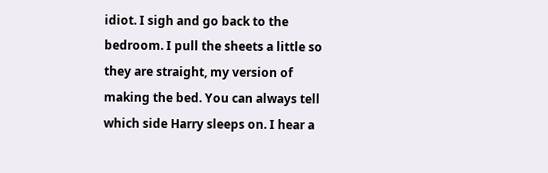idiot. I sigh and go back to the bedroom. I pull the sheets a little so they are straight, my version of making the bed. You can always tell which side Harry sleeps on. I hear a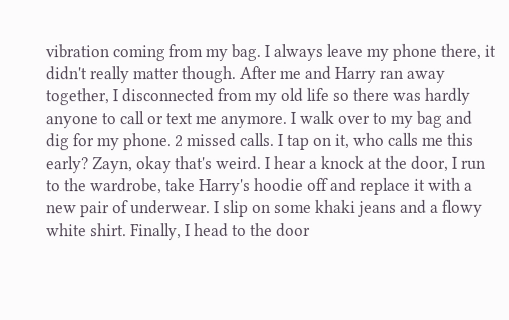vibration coming from my bag. I always leave my phone there, it didn't really matter though. After me and Harry ran away together, I disconnected from my old life so there was hardly anyone to call or text me anymore. I walk over to my bag and dig for my phone. 2 missed calls. I tap on it, who calls me this early? Zayn, okay that's weird. I hear a knock at the door, I run to the wardrobe, take Harry's hoodie off and replace it with a new pair of underwear. I slip on some khaki jeans and a flowy white shirt. Finally, I head to the door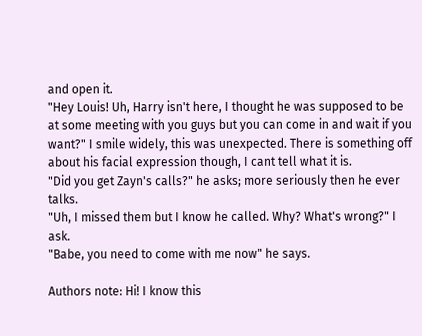and open it.
"Hey Louis! Uh, Harry isn't here, I thought he was supposed to be at some meeting with you guys but you can come in and wait if you want?" I smile widely, this was unexpected. There is something off about his facial expression though, I cant tell what it is.
"Did you get Zayn's calls?" he asks; more seriously then he ever talks.
"Uh, I missed them but I know he called. Why? What's wrong?" I ask.
"Babe, you need to come with me now" he says.

Authors note: Hi! I know this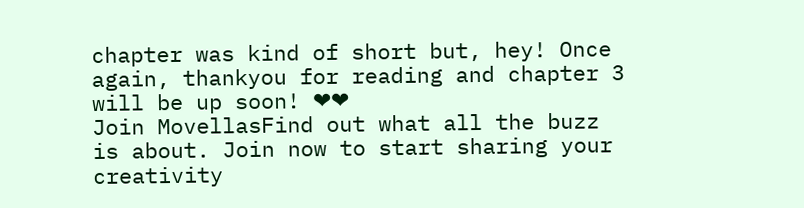chapter was kind of short but, hey! Once again, thankyou for reading and chapter 3 will be up soon! ❤❤
Join MovellasFind out what all the buzz is about. Join now to start sharing your creativity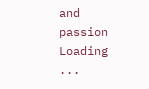and passion
Loading ...